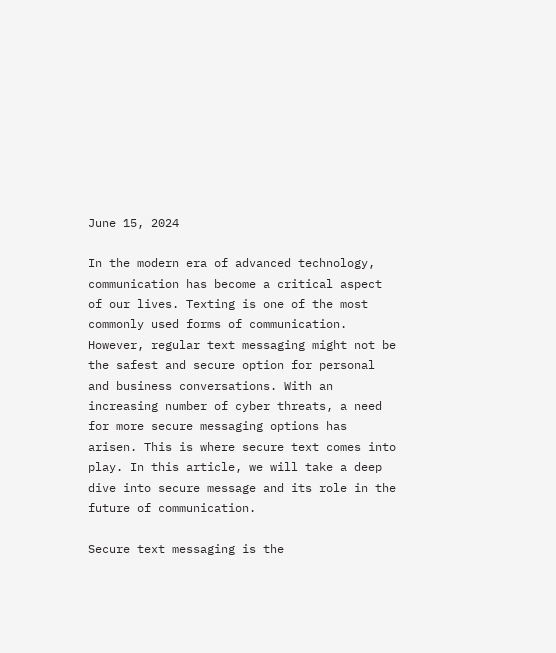June 15, 2024

In the modern era of advanced technology, communication has become a critical aspect of our lives. Texting is one of the most commonly used forms of communication. However, regular text messaging might not be the safest and secure option for personal and business conversations. With an increasing number of cyber threats, a need for more secure messaging options has arisen. This is where secure text comes into play. In this article, we will take a deep dive into secure message and its role in the future of communication.

Secure text messaging is the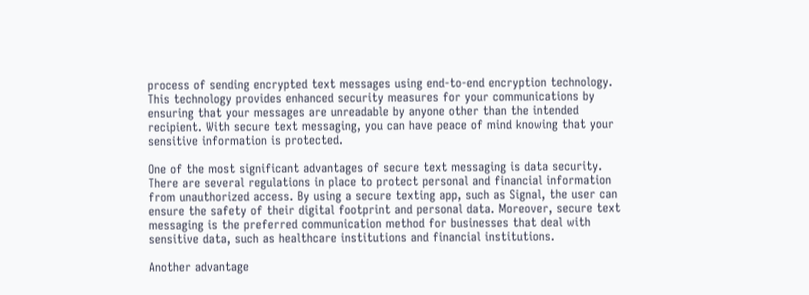process of sending encrypted text messages using end-to-end encryption technology. This technology provides enhanced security measures for your communications by ensuring that your messages are unreadable by anyone other than the intended recipient. With secure text messaging, you can have peace of mind knowing that your sensitive information is protected.

One of the most significant advantages of secure text messaging is data security. There are several regulations in place to protect personal and financial information from unauthorized access. By using a secure texting app, such as Signal, the user can ensure the safety of their digital footprint and personal data. Moreover, secure text messaging is the preferred communication method for businesses that deal with sensitive data, such as healthcare institutions and financial institutions.

Another advantage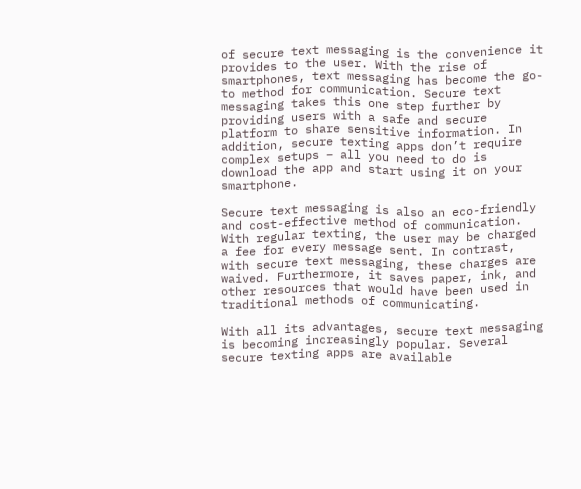of secure text messaging is the convenience it provides to the user. With the rise of smartphones, text messaging has become the go-to method for communication. Secure text messaging takes this one step further by providing users with a safe and secure platform to share sensitive information. In addition, secure texting apps don’t require complex setups – all you need to do is download the app and start using it on your smartphone.

Secure text messaging is also an eco-friendly and cost-effective method of communication. With regular texting, the user may be charged a fee for every message sent. In contrast, with secure text messaging, these charges are waived. Furthermore, it saves paper, ink, and other resources that would have been used in traditional methods of communicating.

With all its advantages, secure text messaging is becoming increasingly popular. Several secure texting apps are available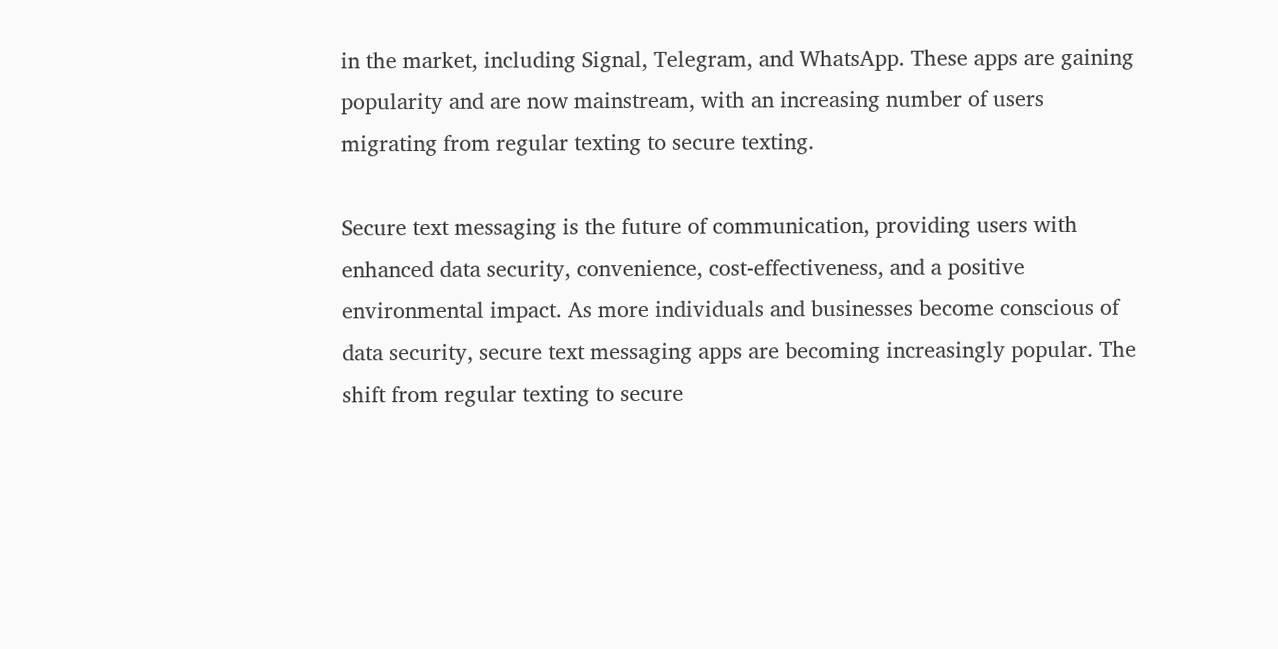in the market, including Signal, Telegram, and WhatsApp. These apps are gaining popularity and are now mainstream, with an increasing number of users migrating from regular texting to secure texting.

Secure text messaging is the future of communication, providing users with enhanced data security, convenience, cost-effectiveness, and a positive environmental impact. As more individuals and businesses become conscious of data security, secure text messaging apps are becoming increasingly popular. The shift from regular texting to secure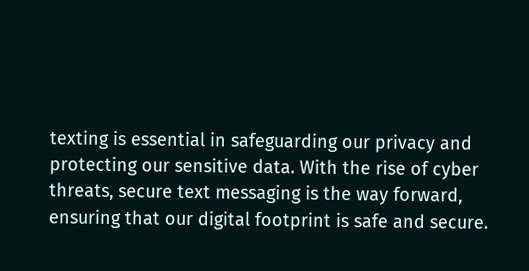texting is essential in safeguarding our privacy and protecting our sensitive data. With the rise of cyber threats, secure text messaging is the way forward, ensuring that our digital footprint is safe and secure.